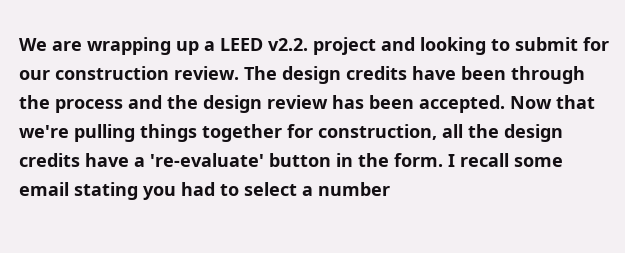We are wrapping up a LEED v2.2. project and looking to submit for our construction review. The design credits have been through the process and the design review has been accepted. Now that we're pulling things together for construction, all the design credits have a 're-evaluate' button in the form. I recall some email stating you had to select a number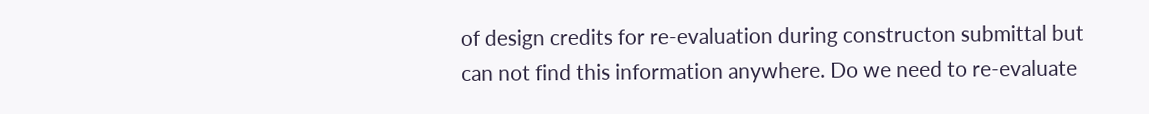of design credits for re-evaluation during constructon submittal but can not find this information anywhere. Do we need to re-evaluate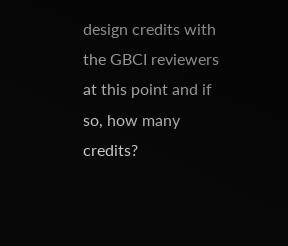design credits with the GBCI reviewers at this point and if so, how many credits?